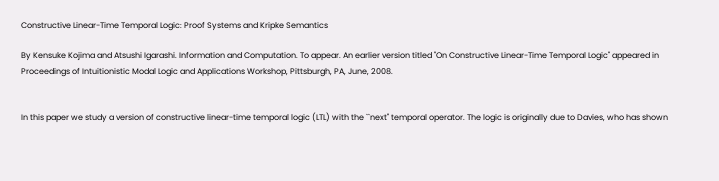Constructive Linear-Time Temporal Logic: Proof Systems and Kripke Semantics

By Kensuke Kojima and Atsushi Igarashi. Information and Computation. To appear. An earlier version titled "On Constructive Linear-Time Temporal Logic" appeared in Proceedings of Intuitionistic Modal Logic and Applications Workshop, Pittsburgh, PA, June, 2008.


In this paper we study a version of constructive linear-time temporal logic (LTL) with the ``next'' temporal operator. The logic is originally due to Davies, who has shown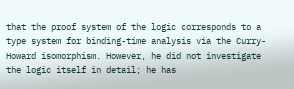that the proof system of the logic corresponds to a type system for binding-time analysis via the Curry-Howard isomorphism. However, he did not investigate the logic itself in detail; he has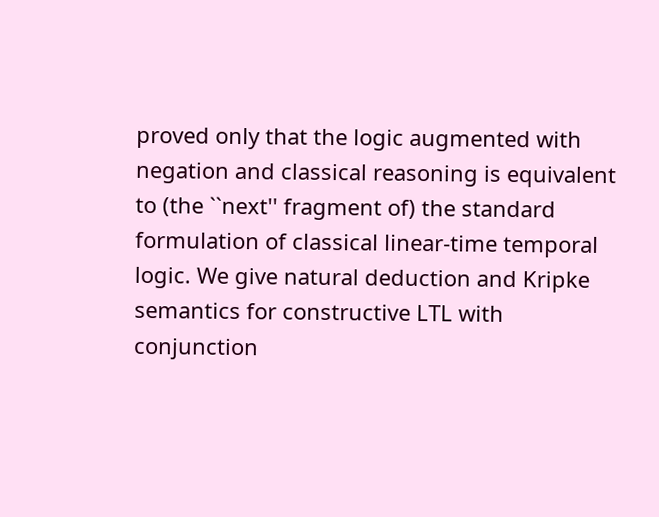proved only that the logic augmented with negation and classical reasoning is equivalent to (the ``next'' fragment of) the standard formulation of classical linear-time temporal logic. We give natural deduction and Kripke semantics for constructive LTL with conjunction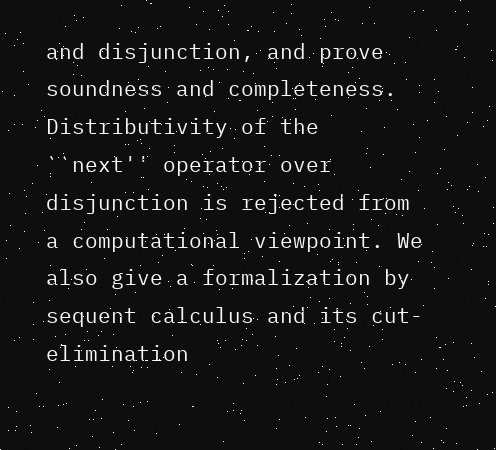and disjunction, and prove soundness and completeness. Distributivity of the ``next'' operator over disjunction is rejected from a computational viewpoint. We also give a formalization by sequent calculus and its cut-elimination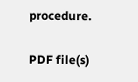procedure.

PDF file(s)